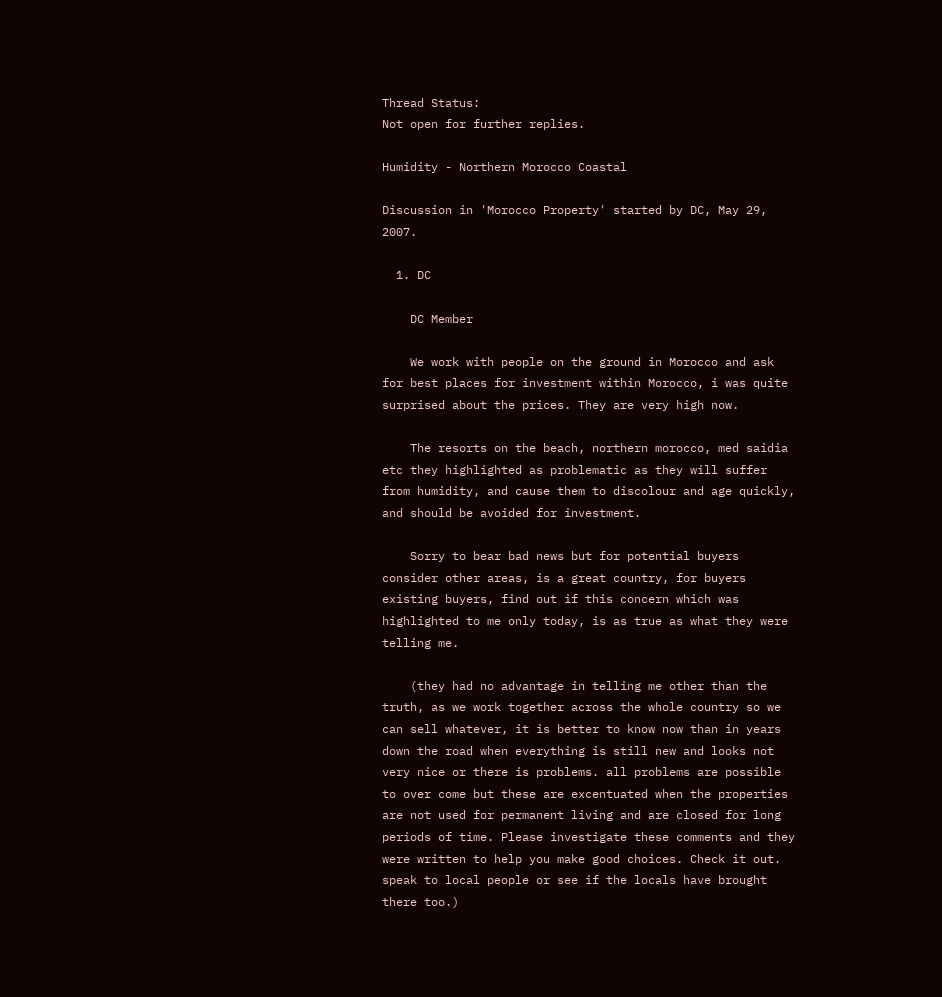Thread Status:
Not open for further replies.

Humidity - Northern Morocco Coastal

Discussion in 'Morocco Property' started by DC, May 29, 2007.

  1. DC

    DC Member

    We work with people on the ground in Morocco and ask for best places for investment within Morocco, i was quite surprised about the prices. They are very high now.

    The resorts on the beach, northern morocco, med saidia etc they highlighted as problematic as they will suffer from humidity, and cause them to discolour and age quickly, and should be avoided for investment.

    Sorry to bear bad news but for potential buyers consider other areas, is a great country, for buyers existing buyers, find out if this concern which was highlighted to me only today, is as true as what they were telling me.

    (they had no advantage in telling me other than the truth, as we work together across the whole country so we can sell whatever, it is better to know now than in years down the road when everything is still new and looks not very nice or there is problems. all problems are possible to over come but these are excentuated when the properties are not used for permanent living and are closed for long periods of time. Please investigate these comments and they were written to help you make good choices. Check it out. speak to local people or see if the locals have brought there too.)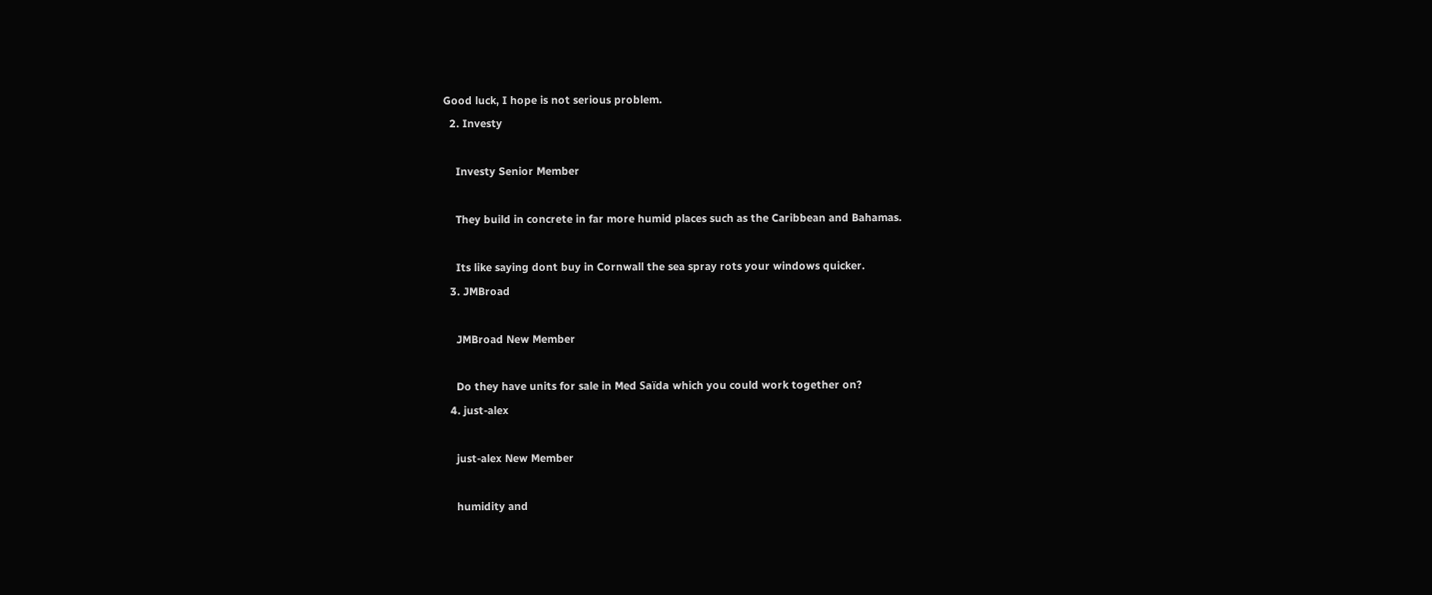Good luck, I hope is not serious problem.
  2. Investy

    Investy Senior Member

    They build in concrete in far more humid places such as the Caribbean and Bahamas.

    Its like saying dont buy in Cornwall the sea spray rots your windows quicker.
  3. JMBroad

    JMBroad New Member

    Do they have units for sale in Med Saïda which you could work together on?
  4. just-alex

    just-alex New Member

    humidity and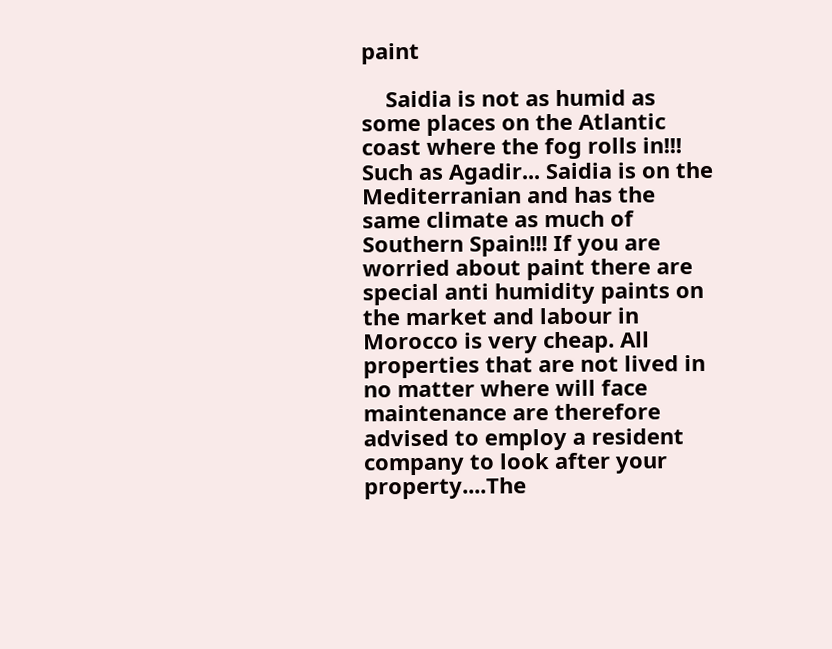paint

    Saidia is not as humid as some places on the Atlantic coast where the fog rolls in!!! Such as Agadir... Saidia is on the Mediterranian and has the same climate as much of Southern Spain!!! If you are worried about paint there are special anti humidity paints on the market and labour in Morocco is very cheap. All properties that are not lived in no matter where will face maintenance are therefore advised to employ a resident company to look after your property....The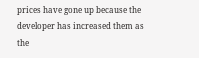prices have gone up because the developer has increased them as the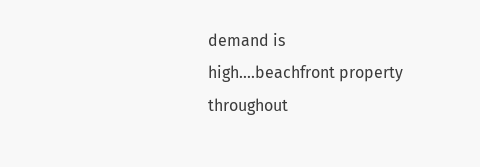demand is high....beachfront property throughout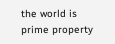the world is prime property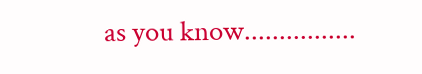as you know................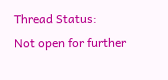Thread Status:
Not open for further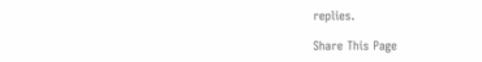replies.

Share This Page